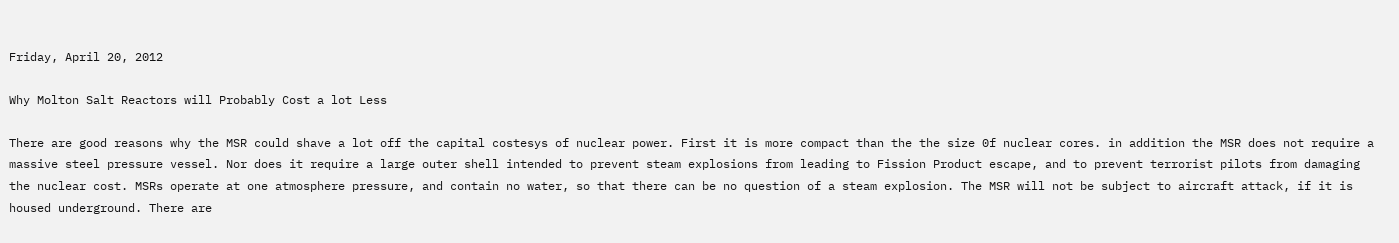Friday, April 20, 2012

Why Molton Salt Reactors will Probably Cost a lot Less

There are good reasons why the MSR could shave a lot off the capital costesys of nuclear power. First it is more compact than the the size 0f nuclear cores. in addition the MSR does not require a massive steel pressure vessel. Nor does it require a large outer shell intended to prevent steam explosions from leading to Fission Product escape, and to prevent terrorist pilots from damaging the nuclear cost. MSRs operate at one atmosphere pressure, and contain no water, so that there can be no question of a steam explosion. The MSR will not be subject to aircraft attack, if it is housed underground. There are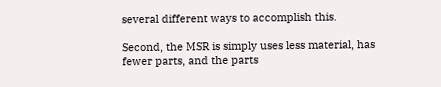several different ways to accomplish this.

Second, the MSR is simply uses less material, has fewer parts, and the parts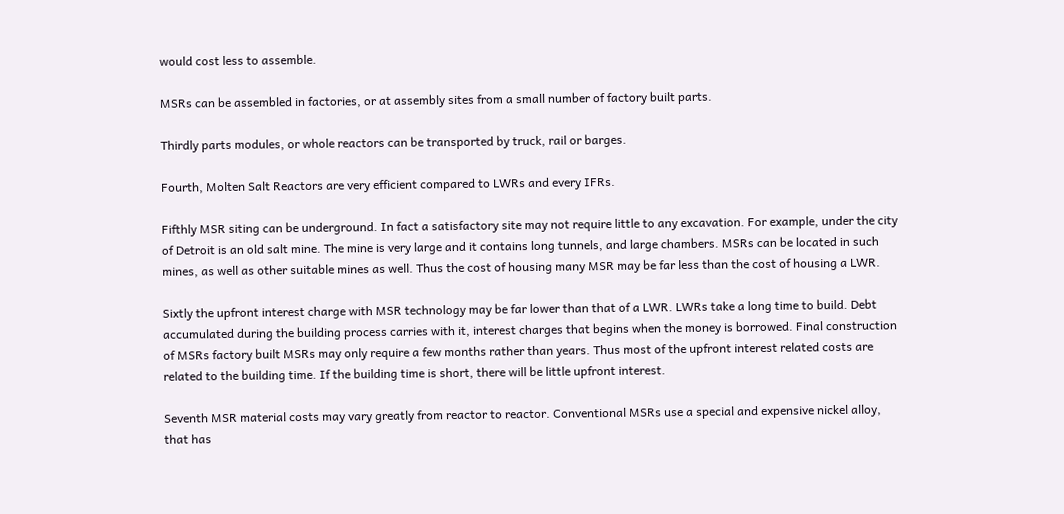would cost less to assemble.

MSRs can be assembled in factories, or at assembly sites from a small number of factory built parts.

Thirdly parts modules, or whole reactors can be transported by truck, rail or barges.

Fourth, Molten Salt Reactors are very efficient compared to LWRs and every IFRs.

Fifthly MSR siting can be underground. In fact a satisfactory site may not require little to any excavation. For example, under the city of Detroit is an old salt mine. The mine is very large and it contains long tunnels, and large chambers. MSRs can be located in such mines, as well as other suitable mines as well. Thus the cost of housing many MSR may be far less than the cost of housing a LWR.

Sixtly the upfront interest charge with MSR technology may be far lower than that of a LWR. LWRs take a long time to build. Debt accumulated during the building process carries with it, interest charges that begins when the money is borrowed. Final construction of MSRs factory built MSRs may only require a few months rather than years. Thus most of the upfront interest related costs are related to the building time. If the building time is short, there will be little upfront interest.

Seventh MSR material costs may vary greatly from reactor to reactor. Conventional MSRs use a special and expensive nickel alloy, that has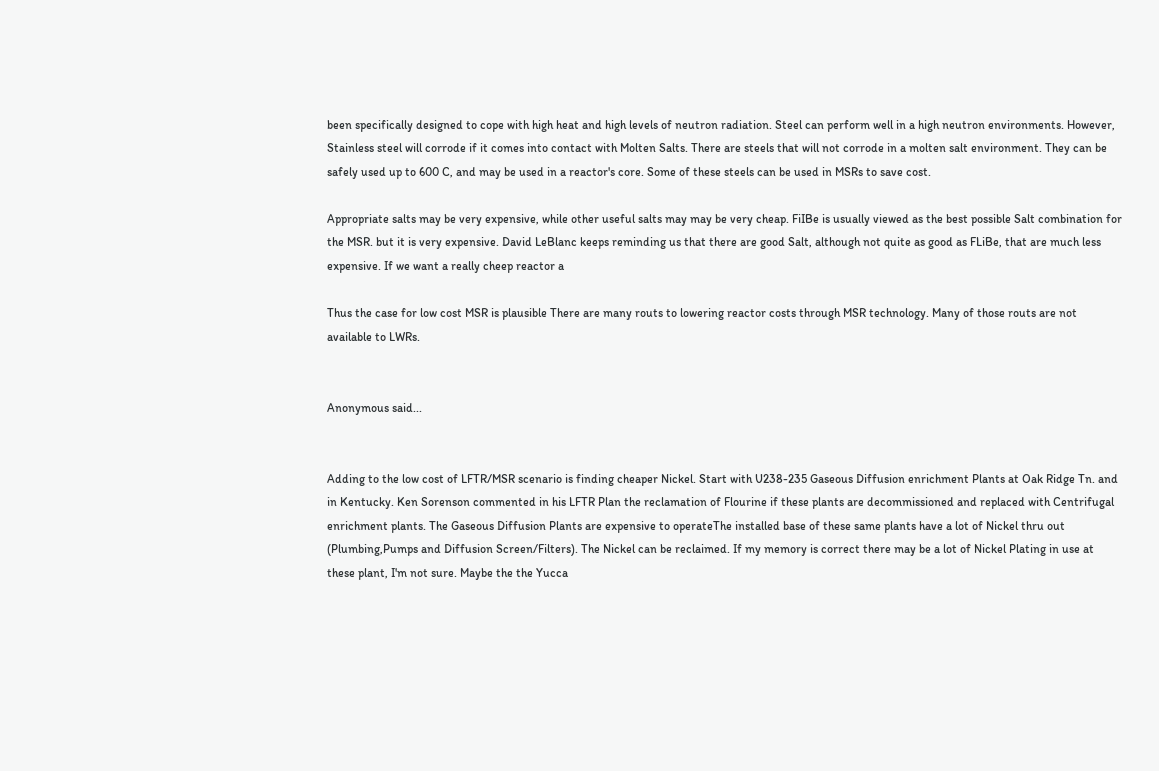been specifically designed to cope with high heat and high levels of neutron radiation. Steel can perform well in a high neutron environments. However, Stainless steel will corrode if it comes into contact with Molten Salts. There are steels that will not corrode in a molten salt environment. They can be safely used up to 600 C, and may be used in a reactor's core. Some of these steels can be used in MSRs to save cost.

Appropriate salts may be very expensive, while other useful salts may may be very cheap. FiIBe is usually viewed as the best possible Salt combination for the MSR. but it is very expensive. David LeBlanc keeps reminding us that there are good Salt, although not quite as good as FLiBe, that are much less expensive. If we want a really cheep reactor a

Thus the case for low cost MSR is plausible There are many routs to lowering reactor costs through MSR technology. Many of those routs are not available to LWRs.


Anonymous said...


Adding to the low cost of LFTR/MSR scenario is finding cheaper Nickel. Start with U238-235 Gaseous Diffusion enrichment Plants at Oak Ridge Tn. and in Kentucky. Ken Sorenson commented in his LFTR Plan the reclamation of Flourine if these plants are decommissioned and replaced with Centrifugal enrichment plants. The Gaseous Diffusion Plants are expensive to operateThe installed base of these same plants have a lot of Nickel thru out (Plumbing,Pumps and Diffusion Screen/Filters). The Nickel can be reclaimed. If my memory is correct there may be a lot of Nickel Plating in use at these plant, I'm not sure. Maybe the the Yucca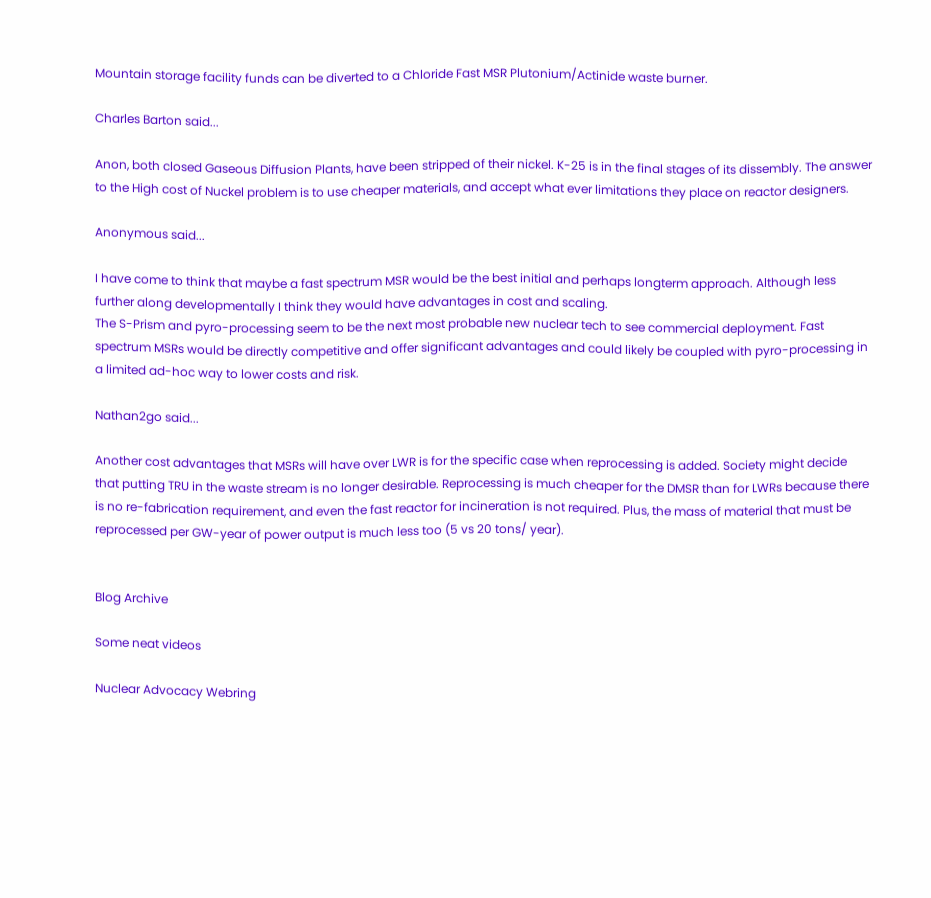Mountain storage facility funds can be diverted to a Chloride Fast MSR Plutonium/Actinide waste burner.

Charles Barton said...

Anon, both closed Gaseous Diffusion Plants, have been stripped of their nickel. K-25 is in the final stages of its dissembly. The answer to the High cost of Nuckel problem is to use cheaper materials, and accept what ever limitations they place on reactor designers.

Anonymous said...

I have come to think that maybe a fast spectrum MSR would be the best initial and perhaps longterm approach. Although less further along developmentally I think they would have advantages in cost and scaling.
The S-Prism and pyro-processing seem to be the next most probable new nuclear tech to see commercial deployment. Fast spectrum MSRs would be directly competitive and offer significant advantages and could likely be coupled with pyro-processing in a limited ad-hoc way to lower costs and risk.

Nathan2go said...

Another cost advantages that MSRs will have over LWR is for the specific case when reprocessing is added. Society might decide that putting TRU in the waste stream is no longer desirable. Reprocessing is much cheaper for the DMSR than for LWRs because there is no re-fabrication requirement, and even the fast reactor for incineration is not required. Plus, the mass of material that must be reprocessed per GW-year of power output is much less too (5 vs 20 tons/ year).


Blog Archive

Some neat videos

Nuclear Advocacy Webring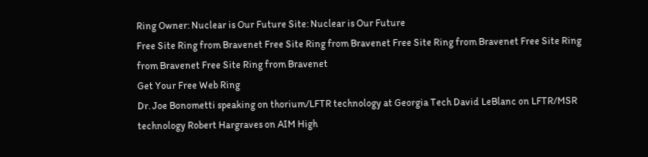Ring Owner: Nuclear is Our Future Site: Nuclear is Our Future
Free Site Ring from Bravenet Free Site Ring from Bravenet Free Site Ring from Bravenet Free Site Ring from Bravenet Free Site Ring from Bravenet
Get Your Free Web Ring
Dr. Joe Bonometti speaking on thorium/LFTR technology at Georgia Tech David LeBlanc on LFTR/MSR technology Robert Hargraves on AIM High